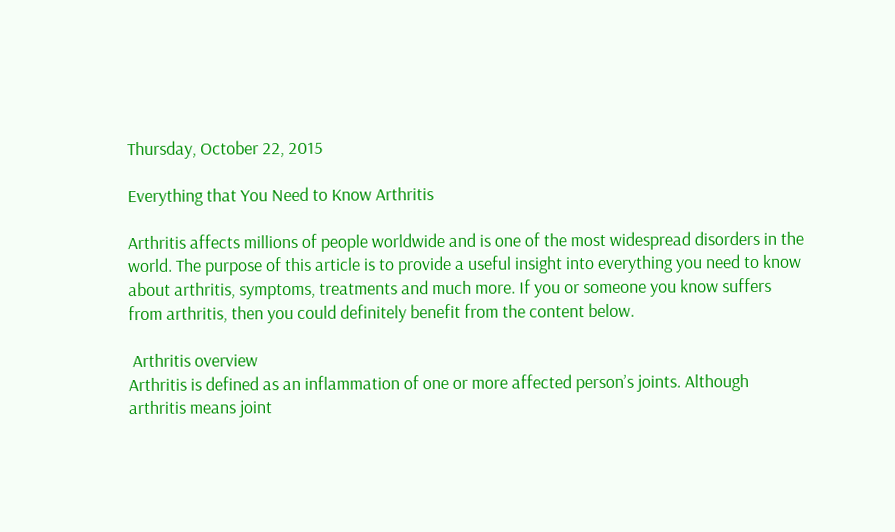Thursday, October 22, 2015

Everything that You Need to Know Arthritis

Arthritis affects millions of people worldwide and is one of the most widespread disorders in the world. The purpose of this article is to provide a useful insight into everything you need to know about arthritis, symptoms, treatments and much more. If you or someone you know suffers from arthritis, then you could definitely benefit from the content below.

 Arthritis overview
Arthritis is defined as an inflammation of one or more affected person’s joints. Although arthritis means joint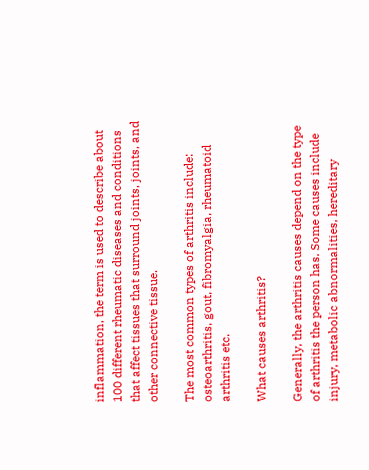inflammation, the term is used to describe about 100 different rheumatic diseases and conditions that affect tissues that surround joints, joints, and other connective tissue.

The most common types of arthritis include: osteoarthritis, gout, fibromyalgia, rheumatoid arthritis etc.

What causes arthritis?

Generally, the arthritis causes depend on the type of arthritis the person has. Some causes include injury, metabolic abnormalities, hereditary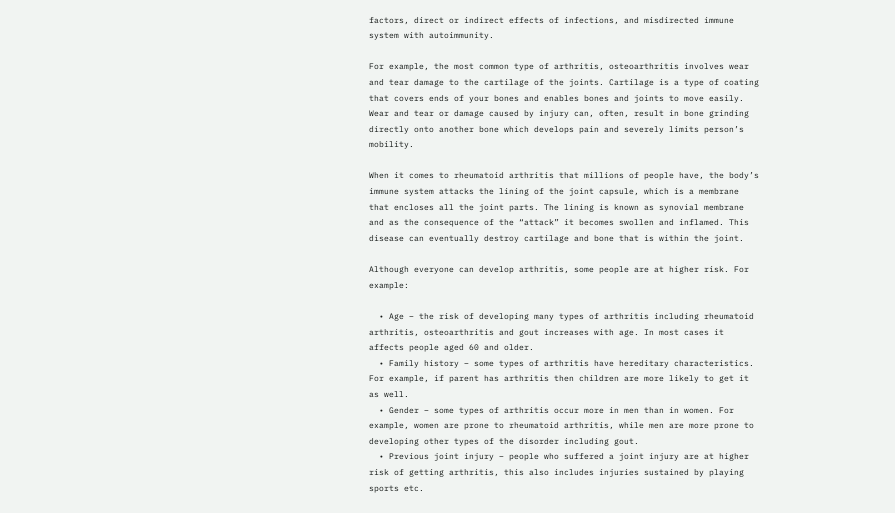factors, direct or indirect effects of infections, and misdirected immune system with autoimmunity.

For example, the most common type of arthritis, osteoarthritis involves wear and tear damage to the cartilage of the joints. Cartilage is a type of coating that covers ends of your bones and enables bones and joints to move easily. Wear and tear or damage caused by injury can, often, result in bone grinding directly onto another bone which develops pain and severely limits person’s mobility.

When it comes to rheumatoid arthritis that millions of people have, the body’s immune system attacks the lining of the joint capsule, which is a membrane that encloses all the joint parts. The lining is known as synovial membrane and as the consequence of the “attack” it becomes swollen and inflamed. This disease can eventually destroy cartilage and bone that is within the joint.

Although everyone can develop arthritis, some people are at higher risk. For example:

  • Age – the risk of developing many types of arthritis including rheumatoid arthritis, osteoarthritis and gout increases with age. In most cases it affects people aged 60 and older.
  • Family history – some types of arthritis have hereditary characteristics. For example, if parent has arthritis then children are more likely to get it as well.
  • Gender – some types of arthritis occur more in men than in women. For example, women are prone to rheumatoid arthritis, while men are more prone to developing other types of the disorder including gout.
  • Previous joint injury – people who suffered a joint injury are at higher risk of getting arthritis, this also includes injuries sustained by playing sports etc.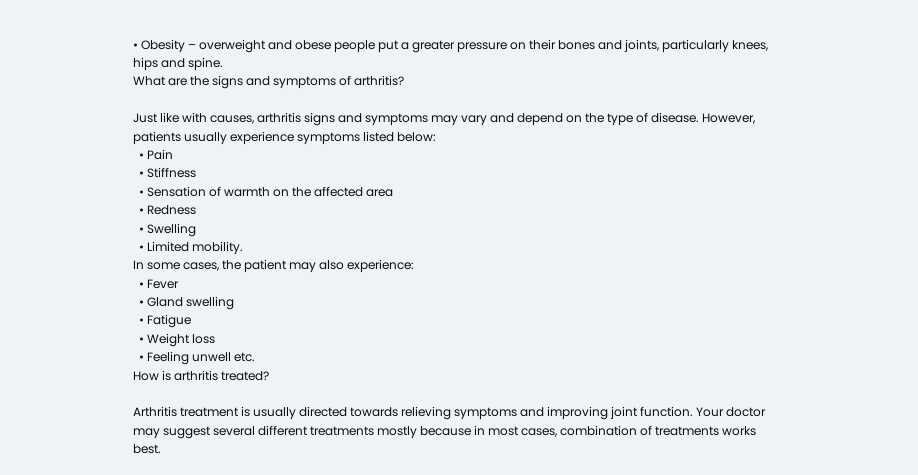• Obesity – overweight and obese people put a greater pressure on their bones and joints, particularly knees, hips and spine.
What are the signs and symptoms of arthritis?

Just like with causes, arthritis signs and symptoms may vary and depend on the type of disease. However, patients usually experience symptoms listed below:
  • Pain
  • Stiffness
  • Sensation of warmth on the affected area
  • Redness
  • Swelling
  • Limited mobility.
In some cases, the patient may also experience:
  • Fever
  • Gland swelling
  • Fatigue
  • Weight loss
  • Feeling unwell etc.
How is arthritis treated?

Arthritis treatment is usually directed towards relieving symptoms and improving joint function. Your doctor may suggest several different treatments mostly because in most cases, combination of treatments works best.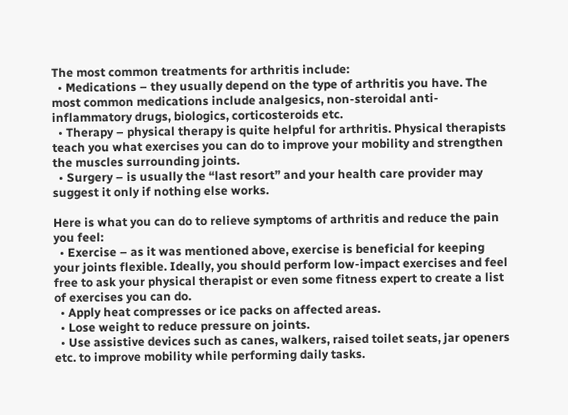The most common treatments for arthritis include:
  • Medications – they usually depend on the type of arthritis you have. The most common medications include analgesics, non-steroidal anti-inflammatory drugs, biologics, corticosteroids etc.
  • Therapy – physical therapy is quite helpful for arthritis. Physical therapists teach you what exercises you can do to improve your mobility and strengthen the muscles surrounding joints.
  • Surgery – is usually the “last resort” and your health care provider may suggest it only if nothing else works.

Here is what you can do to relieve symptoms of arthritis and reduce the pain you feel:
  • Exercise – as it was mentioned above, exercise is beneficial for keeping your joints flexible. Ideally, you should perform low-impact exercises and feel free to ask your physical therapist or even some fitness expert to create a list of exercises you can do.
  • Apply heat compresses or ice packs on affected areas.
  • Lose weight to reduce pressure on joints.
  • Use assistive devices such as canes, walkers, raised toilet seats, jar openers etc. to improve mobility while performing daily tasks.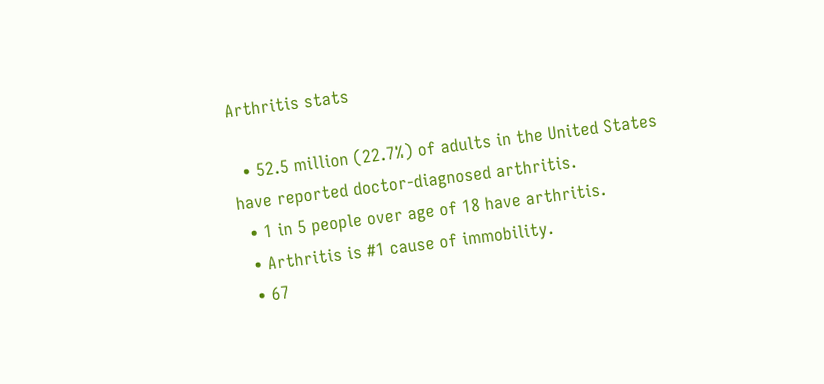Arthritis stats

  • 52.5 million (22.7%) of adults in the United States have reported doctor-diagnosed arthritis.
  • 1 in 5 people over age of 18 have arthritis.
  • Arthritis is #1 cause of immobility.
  • 67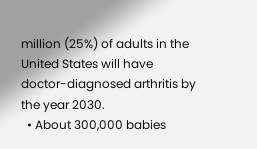million (25%) of adults in the United States will have doctor-diagnosed arthritis by the year 2030.
  • About 300,000 babies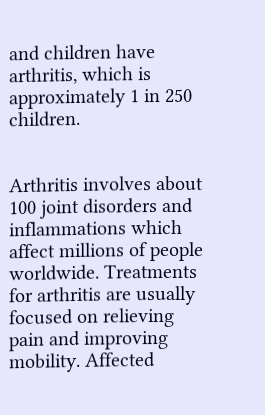and children have arthritis, which is approximately 1 in 250 children.


Arthritis involves about 100 joint disorders and inflammations which affect millions of people worldwide. Treatments for arthritis are usually focused on relieving pain and improving mobility. Affected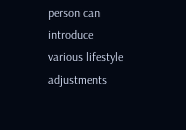person can introduce various lifestyle adjustments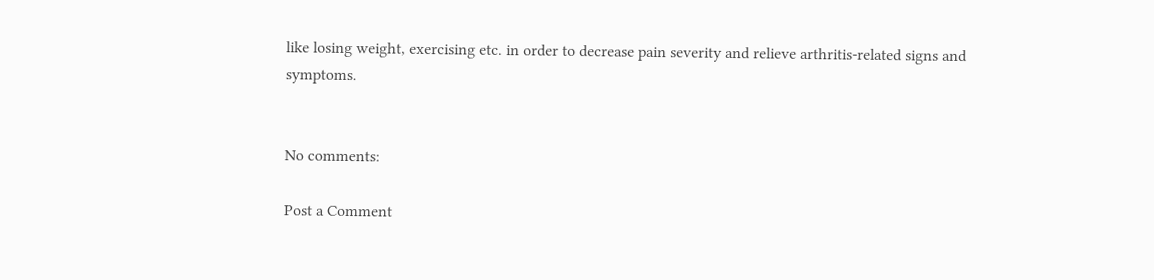like losing weight, exercising etc. in order to decrease pain severity and relieve arthritis-related signs and symptoms.


No comments:

Post a Comment